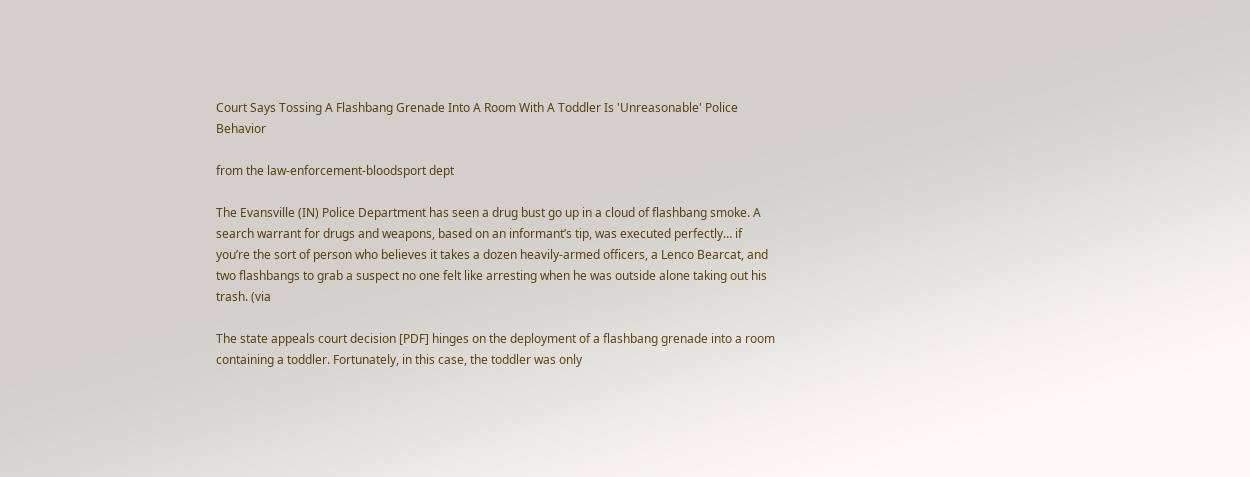Court Says Tossing A Flashbang Grenade Into A Room With A Toddler Is 'Unreasonable' Police Behavior

from the law-enforcement-bloodsport dept

The Evansville (IN) Police Department has seen a drug bust go up in a cloud of flashbang smoke. A search warrant for drugs and weapons, based on an informant’s tip, was executed perfectly… if you’re the sort of person who believes it takes a dozen heavily-armed officers, a Lenco Bearcat, and two flashbangs to grab a suspect no one felt like arresting when he was outside alone taking out his trash. (via

The state appeals court decision [PDF] hinges on the deployment of a flashbang grenade into a room containing a toddler. Fortunately, in this case, the toddler was only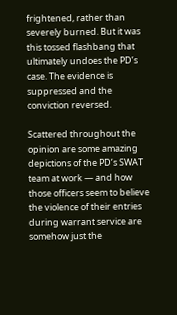frightened, rather than severely burned. But it was this tossed flashbang that ultimately undoes the PD’s case. The evidence is suppressed and the conviction reversed.

Scattered throughout the opinion are some amazing depictions of the PD’s SWAT team at work — and how those officers seem to believe the violence of their entries during warrant service are somehow just the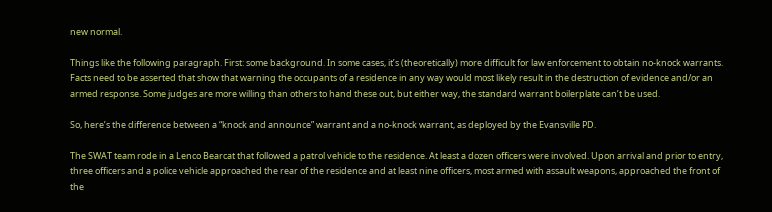new normal.

Things like the following paragraph. First: some background. In some cases, it’s (theoretically) more difficult for law enforcement to obtain no-knock warrants. Facts need to be asserted that show that warning the occupants of a residence in any way would most likely result in the destruction of evidence and/or an armed response. Some judges are more willing than others to hand these out, but either way, the standard warrant boilerplate can’t be used.

So, here’s the difference between a “knock and announce” warrant and a no-knock warrant, as deployed by the Evansville PD.

The SWAT team rode in a Lenco Bearcat that followed a patrol vehicle to the residence. At least a dozen officers were involved. Upon arrival and prior to entry, three officers and a police vehicle approached the rear of the residence and at least nine officers, most armed with assault weapons, approached the front of the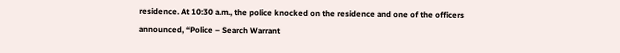residence. At 10:30 a.m., the police knocked on the residence and one of the officers announced, “Police – Search Warrant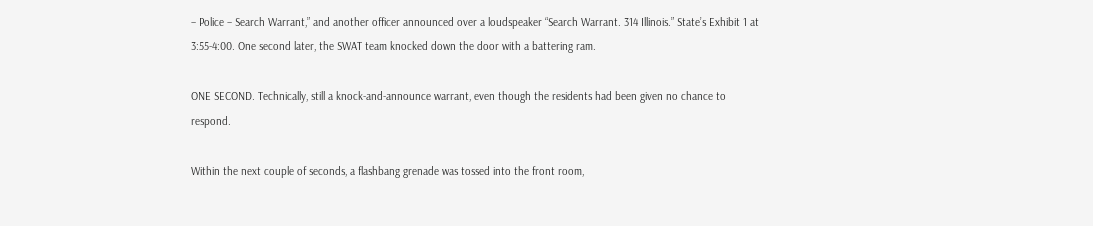– Police – Search Warrant,” and another officer announced over a loudspeaker “Search Warrant. 314 Illinois.” State’s Exhibit 1 at 3:55-4:00. One second later, the SWAT team knocked down the door with a battering ram.

ONE SECOND. Technically, still a knock-and-announce warrant, even though the residents had been given no chance to respond.

Within the next couple of seconds, a flashbang grenade was tossed into the front room,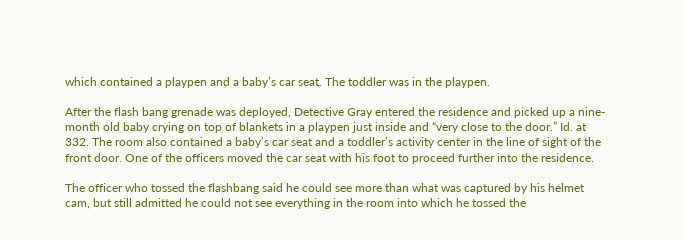which contained a playpen and a baby’s car seat. The toddler was in the playpen.

After the flash bang grenade was deployed, Detective Gray entered the residence and picked up a nine-month old baby crying on top of blankets in a playpen just inside and “very close to the door.” Id. at 332. The room also contained a baby’s car seat and a toddler’s activity center in the line of sight of the front door. One of the officers moved the car seat with his foot to proceed further into the residence.

The officer who tossed the flashbang said he could see more than what was captured by his helmet cam, but still admitted he could not see everything in the room into which he tossed the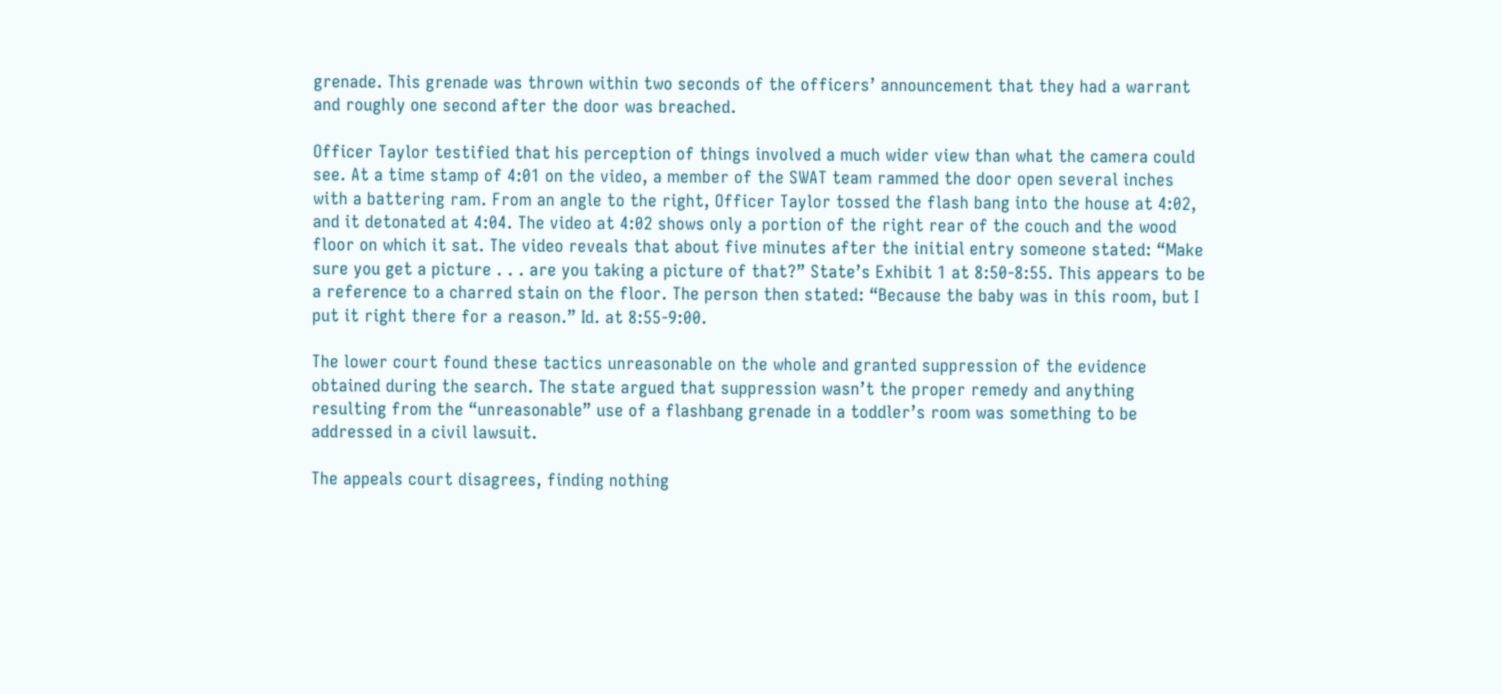grenade. This grenade was thrown within two seconds of the officers’ announcement that they had a warrant and roughly one second after the door was breached.

Officer Taylor testified that his perception of things involved a much wider view than what the camera could see. At a time stamp of 4:01 on the video, a member of the SWAT team rammed the door open several inches with a battering ram. From an angle to the right, Officer Taylor tossed the flash bang into the house at 4:02, and it detonated at 4:04. The video at 4:02 shows only a portion of the right rear of the couch and the wood floor on which it sat. The video reveals that about five minutes after the initial entry someone stated: “Make sure you get a picture . . . are you taking a picture of that?” State’s Exhibit 1 at 8:50-8:55. This appears to be a reference to a charred stain on the floor. The person then stated: “Because the baby was in this room, but I put it right there for a reason.” Id. at 8:55-9:00.

The lower court found these tactics unreasonable on the whole and granted suppression of the evidence obtained during the search. The state argued that suppression wasn’t the proper remedy and anything resulting from the “unreasonable” use of a flashbang grenade in a toddler’s room was something to be addressed in a civil lawsuit.

The appeals court disagrees, finding nothing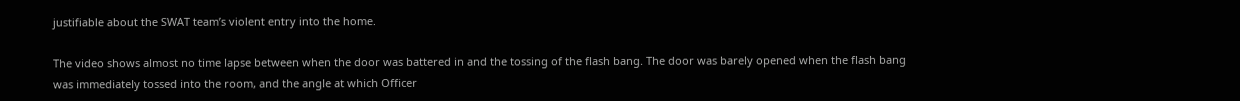justifiable about the SWAT team’s violent entry into the home.

The video shows almost no time lapse between when the door was battered in and the tossing of the flash bang. The door was barely opened when the flash bang was immediately tossed into the room, and the angle at which Officer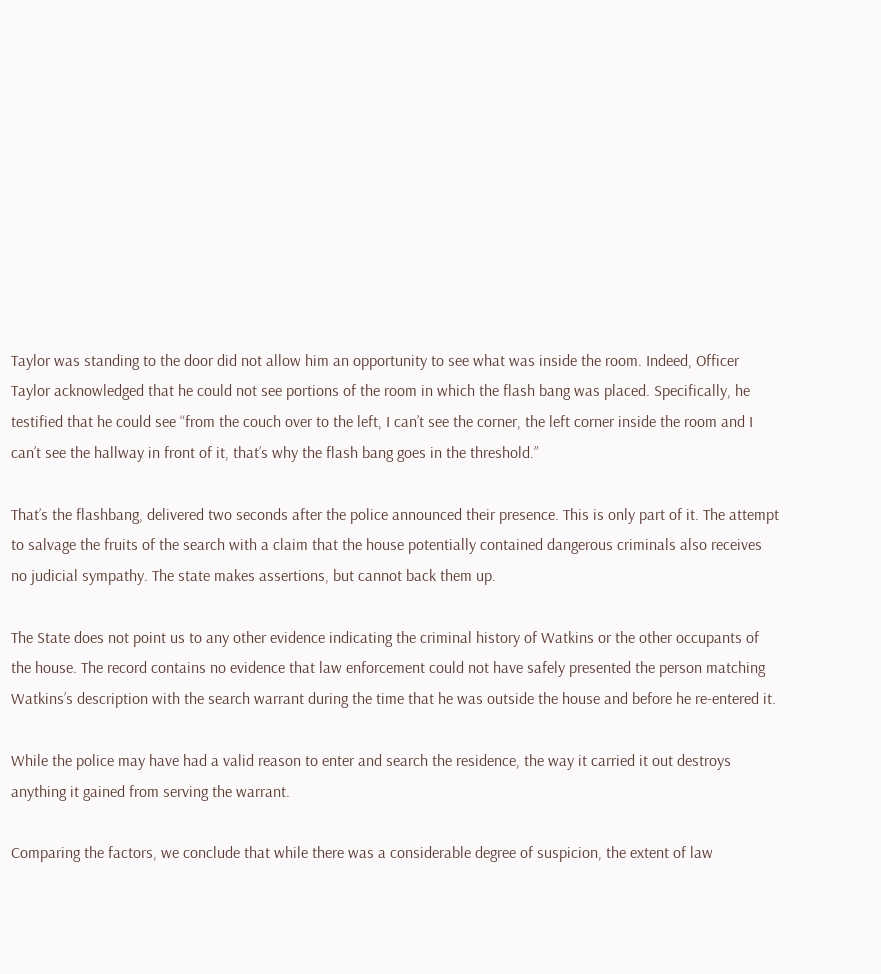Taylor was standing to the door did not allow him an opportunity to see what was inside the room. Indeed, Officer Taylor acknowledged that he could not see portions of the room in which the flash bang was placed. Specifically, he testified that he could see “from the couch over to the left, I can’t see the corner, the left corner inside the room and I can’t see the hallway in front of it, that’s why the flash bang goes in the threshold.”

That’s the flashbang, delivered two seconds after the police announced their presence. This is only part of it. The attempt to salvage the fruits of the search with a claim that the house potentially contained dangerous criminals also receives no judicial sympathy. The state makes assertions, but cannot back them up.

The State does not point us to any other evidence indicating the criminal history of Watkins or the other occupants of the house. The record contains no evidence that law enforcement could not have safely presented the person matching Watkins’s description with the search warrant during the time that he was outside the house and before he re-entered it.

While the police may have had a valid reason to enter and search the residence, the way it carried it out destroys anything it gained from serving the warrant.

Comparing the factors, we conclude that while there was a considerable degree of suspicion, the extent of law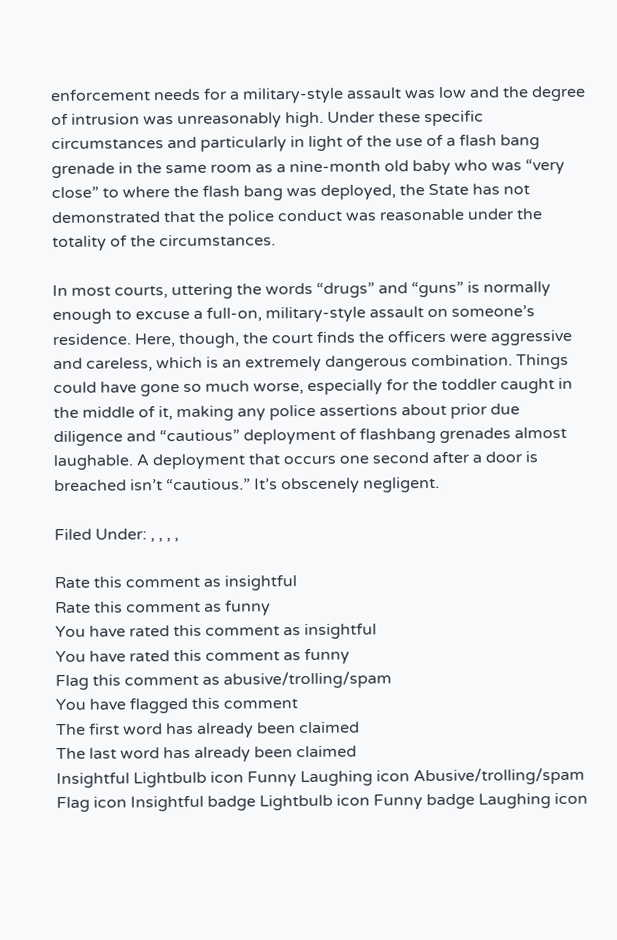enforcement needs for a military-style assault was low and the degree of intrusion was unreasonably high. Under these specific circumstances and particularly in light of the use of a flash bang grenade in the same room as a nine-month old baby who was “very close” to where the flash bang was deployed, the State has not demonstrated that the police conduct was reasonable under the totality of the circumstances.

In most courts, uttering the words “drugs” and “guns” is normally enough to excuse a full-on, military-style assault on someone’s residence. Here, though, the court finds the officers were aggressive and careless, which is an extremely dangerous combination. Things could have gone so much worse, especially for the toddler caught in the middle of it, making any police assertions about prior due diligence and “cautious” deployment of flashbang grenades almost laughable. A deployment that occurs one second after a door is breached isn’t “cautious.” It’s obscenely negligent.

Filed Under: , , , ,

Rate this comment as insightful
Rate this comment as funny
You have rated this comment as insightful
You have rated this comment as funny
Flag this comment as abusive/trolling/spam
You have flagged this comment
The first word has already been claimed
The last word has already been claimed
Insightful Lightbulb icon Funny Laughing icon Abusive/trolling/spam Flag icon Insightful badge Lightbulb icon Funny badge Laughing icon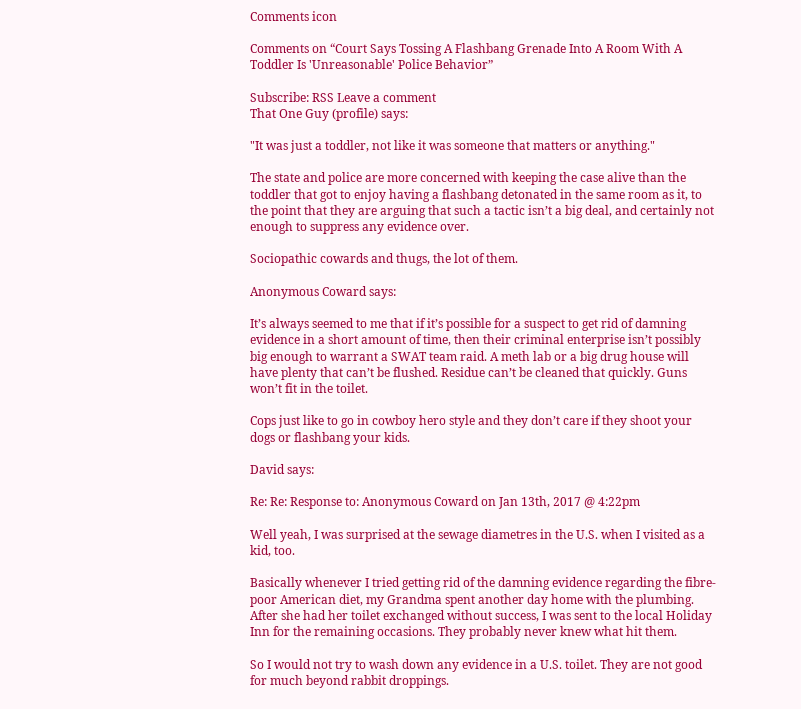Comments icon

Comments on “Court Says Tossing A Flashbang Grenade Into A Room With A Toddler Is 'Unreasonable' Police Behavior”

Subscribe: RSS Leave a comment
That One Guy (profile) says:

"It was just a toddler, not like it was someone that matters or anything."

The state and police are more concerned with keeping the case alive than the toddler that got to enjoy having a flashbang detonated in the same room as it, to the point that they are arguing that such a tactic isn’t a big deal, and certainly not enough to suppress any evidence over.

Sociopathic cowards and thugs, the lot of them.

Anonymous Coward says:

It’s always seemed to me that if it’s possible for a suspect to get rid of damning evidence in a short amount of time, then their criminal enterprise isn’t possibly big enough to warrant a SWAT team raid. A meth lab or a big drug house will have plenty that can’t be flushed. Residue can’t be cleaned that quickly. Guns won’t fit in the toilet.

Cops just like to go in cowboy hero style and they don’t care if they shoot your dogs or flashbang your kids.

David says:

Re: Re: Response to: Anonymous Coward on Jan 13th, 2017 @ 4:22pm

Well yeah, I was surprised at the sewage diametres in the U.S. when I visited as a kid, too.

Basically whenever I tried getting rid of the damning evidence regarding the fibre-poor American diet, my Grandma spent another day home with the plumbing. After she had her toilet exchanged without success, I was sent to the local Holiday Inn for the remaining occasions. They probably never knew what hit them.

So I would not try to wash down any evidence in a U.S. toilet. They are not good for much beyond rabbit droppings.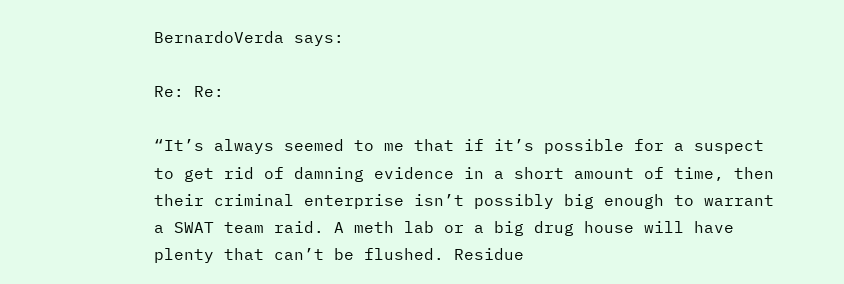BernardoVerda says:

Re: Re:

“It’s always seemed to me that if it’s possible for a suspect to get rid of damning evidence in a short amount of time, then their criminal enterprise isn’t possibly big enough to warrant a SWAT team raid. A meth lab or a big drug house will have plenty that can’t be flushed. Residue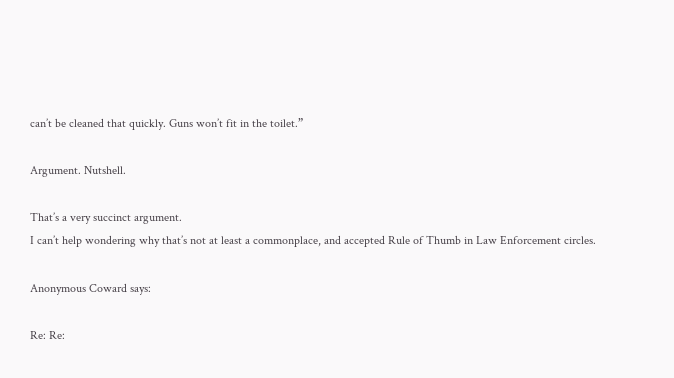can’t be cleaned that quickly. Guns won’t fit in the toilet.”

Argument. Nutshell.

That’s a very succinct argument.
I can’t help wondering why that’s not at least a commonplace, and accepted Rule of Thumb in Law Enforcement circles.

Anonymous Coward says:

Re: Re: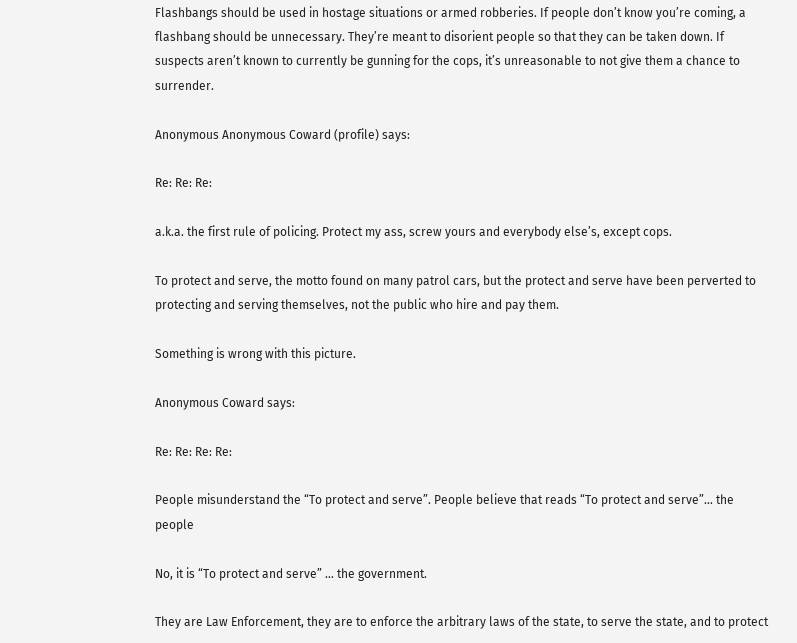Flashbangs should be used in hostage situations or armed robberies. If people don’t know you’re coming, a flashbang should be unnecessary. They’re meant to disorient people so that they can be taken down. If suspects aren’t known to currently be gunning for the cops, it’s unreasonable to not give them a chance to surrender.

Anonymous Anonymous Coward (profile) says:

Re: Re: Re:

a.k.a. the first rule of policing. Protect my ass, screw yours and everybody else’s, except cops.

To protect and serve, the motto found on many patrol cars, but the protect and serve have been perverted to protecting and serving themselves, not the public who hire and pay them.

Something is wrong with this picture.

Anonymous Coward says:

Re: Re: Re: Re:

People misunderstand the “To protect and serve”. People believe that reads “To protect and serve”… the people

No, it is “To protect and serve” … the government.

They are Law Enforcement, they are to enforce the arbitrary laws of the state, to serve the state, and to protect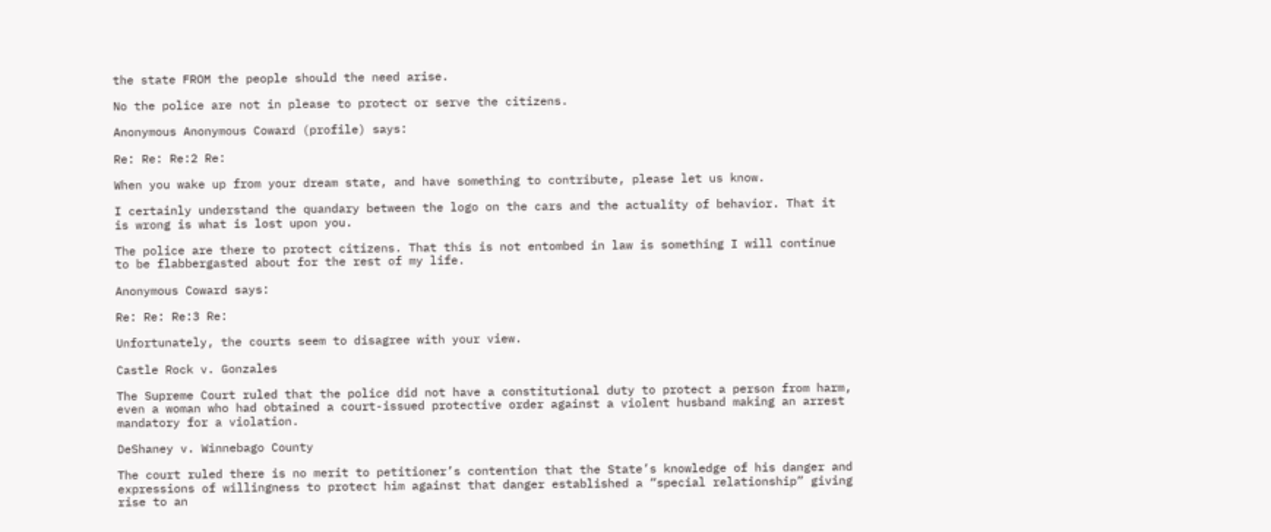the state FROM the people should the need arise.

No the police are not in please to protect or serve the citizens.

Anonymous Anonymous Coward (profile) says:

Re: Re: Re:2 Re:

When you wake up from your dream state, and have something to contribute, please let us know.

I certainly understand the quandary between the logo on the cars and the actuality of behavior. That it is wrong is what is lost upon you.

The police are there to protect citizens. That this is not entombed in law is something I will continue to be flabbergasted about for the rest of my life.

Anonymous Coward says:

Re: Re: Re:3 Re:

Unfortunately, the courts seem to disagree with your view.

Castle Rock v. Gonzales

The Supreme Court ruled that the police did not have a constitutional duty to protect a person from harm, even a woman who had obtained a court-issued protective order against a violent husband making an arrest mandatory for a violation.

DeShaney v. Winnebago County

The court ruled there is no merit to petitioner’s contention that the State’s knowledge of his danger and expressions of willingness to protect him against that danger established a “special relationship” giving rise to an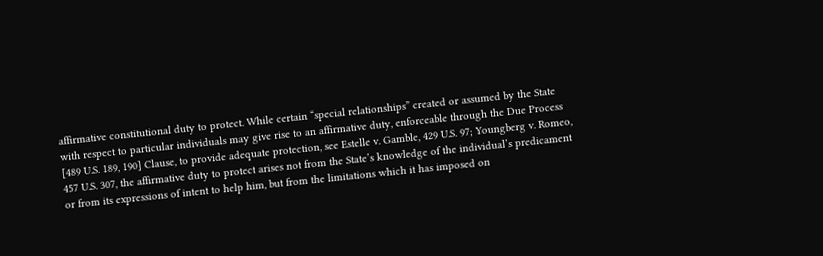affirmative constitutional duty to protect. While certain “special relationships” created or assumed by the State with respect to particular individuals may give rise to an affirmative duty, enforceable through the Due Process [489 U.S. 189, 190] Clause, to provide adequate protection, see Estelle v. Gamble, 429 U.S. 97; Youngberg v. Romeo, 457 U.S. 307, the affirmative duty to protect arises not from the State’s knowledge of the individual’s predicament or from its expressions of intent to help him, but from the limitations which it has imposed on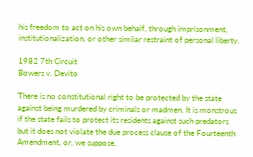his freedom to act on his own behalf, through imprisonment, institutionalization, or other similar restraint of personal liberty.

1982 7th Circuit
Bowers v. Devito

There is no constitutional right to be protected by the state against being murdered by criminals or madmen. It is monstrous if the state fails to protect its residents against such predators but it does not violate the due process clause of the Fourteenth Amendment, or, we suppose,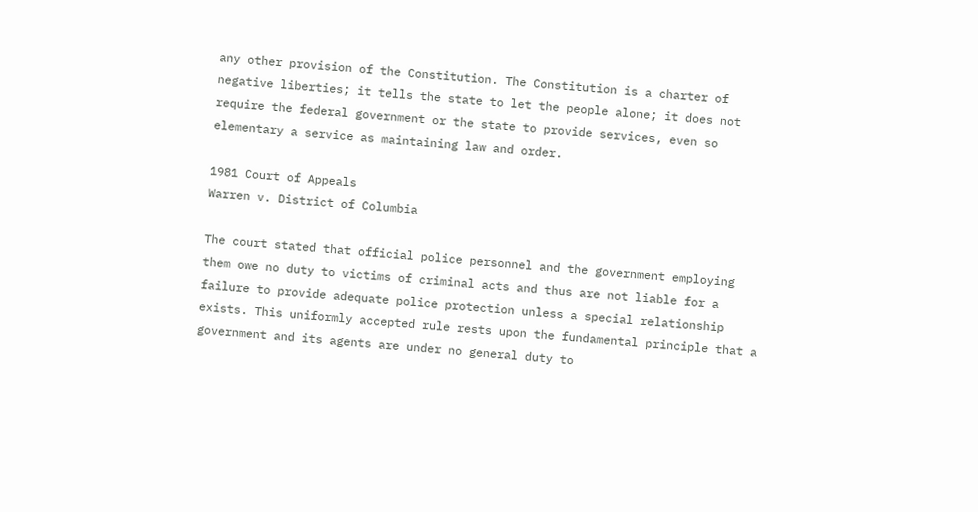any other provision of the Constitution. The Constitution is a charter of negative liberties; it tells the state to let the people alone; it does not require the federal government or the state to provide services, even so elementary a service as maintaining law and order.

1981 Court of Appeals
Warren v. District of Columbia

The court stated that official police personnel and the government employing them owe no duty to victims of criminal acts and thus are not liable for a failure to provide adequate police protection unless a special relationship exists. This uniformly accepted rule rests upon the fundamental principle that a government and its agents are under no general duty to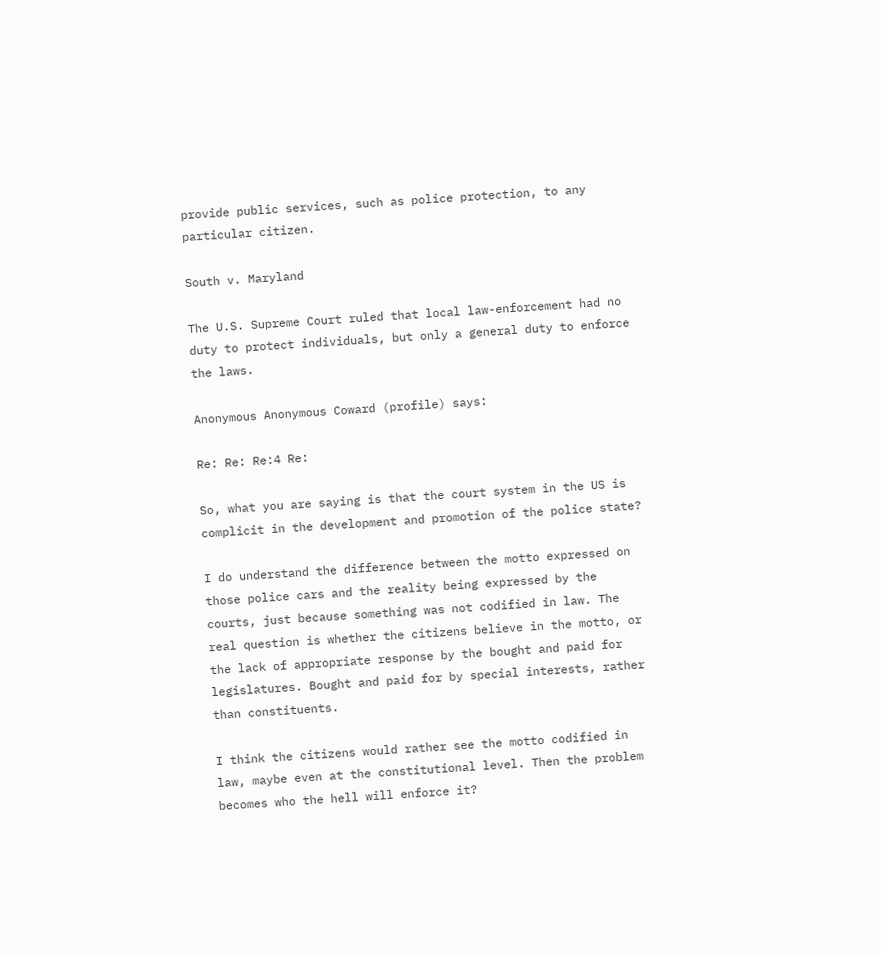provide public services, such as police protection, to any particular citizen.

South v. Maryland

The U.S. Supreme Court ruled that local law-enforcement had no duty to protect individuals, but only a general duty to enforce the laws.

Anonymous Anonymous Coward (profile) says:

Re: Re: Re:4 Re:

So, what you are saying is that the court system in the US is complicit in the development and promotion of the police state?

I do understand the difference between the motto expressed on those police cars and the reality being expressed by the courts, just because something was not codified in law. The real question is whether the citizens believe in the motto, or the lack of appropriate response by the bought and paid for legislatures. Bought and paid for by special interests, rather than constituents.

I think the citizens would rather see the motto codified in law, maybe even at the constitutional level. Then the problem becomes who the hell will enforce it?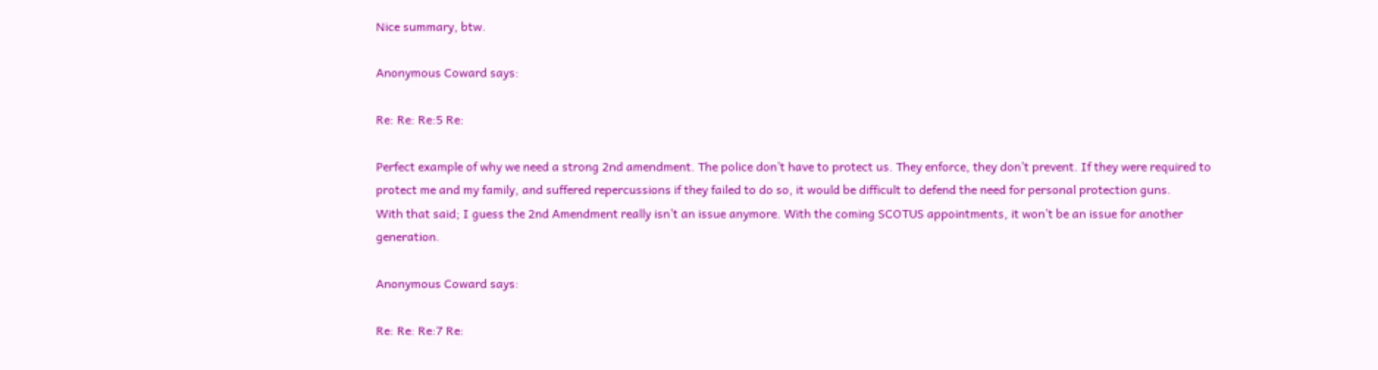Nice summary, btw.

Anonymous Coward says:

Re: Re: Re:5 Re:

Perfect example of why we need a strong 2nd amendment. The police don’t have to protect us. They enforce, they don’t prevent. If they were required to protect me and my family, and suffered repercussions if they failed to do so, it would be difficult to defend the need for personal protection guns.
With that said; I guess the 2nd Amendment really isn’t an issue anymore. With the coming SCOTUS appointments, it won’t be an issue for another generation.

Anonymous Coward says:

Re: Re: Re:7 Re: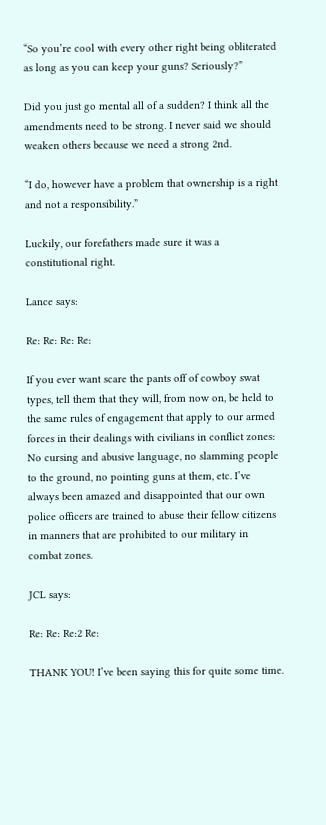“So you’re cool with every other right being obliterated as long as you can keep your guns? Seriously?”

Did you just go mental all of a sudden? I think all the amendments need to be strong. I never said we should weaken others because we need a strong 2nd.

“I do, however have a problem that ownership is a right and not a responsibility.”

Luckily, our forefathers made sure it was a constitutional right.

Lance says:

Re: Re: Re: Re:

If you ever want scare the pants off of cowboy swat types, tell them that they will, from now on, be held to the same rules of engagement that apply to our armed forces in their dealings with civilians in conflict zones: No cursing and abusive language, no slamming people to the ground, no pointing guns at them, etc. I’ve always been amazed and disappointed that our own police officers are trained to abuse their fellow citizens in manners that are prohibited to our military in combat zones.

JCL says:

Re: Re: Re:2 Re:

THANK YOU! I’ve been saying this for quite some time.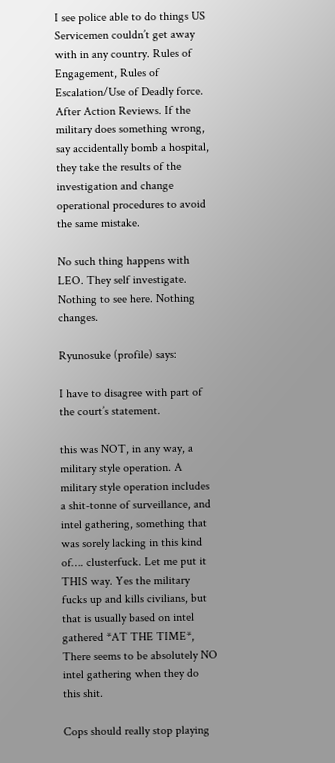I see police able to do things US Servicemen couldn’t get away with in any country. Rules of Engagement, Rules of Escalation/Use of Deadly force. After Action Reviews. If the military does something wrong, say accidentally bomb a hospital, they take the results of the investigation and change operational procedures to avoid the same mistake.

No such thing happens with LEO. They self investigate. Nothing to see here. Nothing changes.

Ryunosuke (profile) says:

I have to disagree with part of the court’s statement.

this was NOT, in any way, a military style operation. A military style operation includes a shit-tonne of surveillance, and intel gathering, something that was sorely lacking in this kind of…. clusterfuck. Let me put it THIS way. Yes the military fucks up and kills civilians, but that is usually based on intel gathered *AT THE TIME*, There seems to be absolutely NO intel gathering when they do this shit.

Cops should really stop playing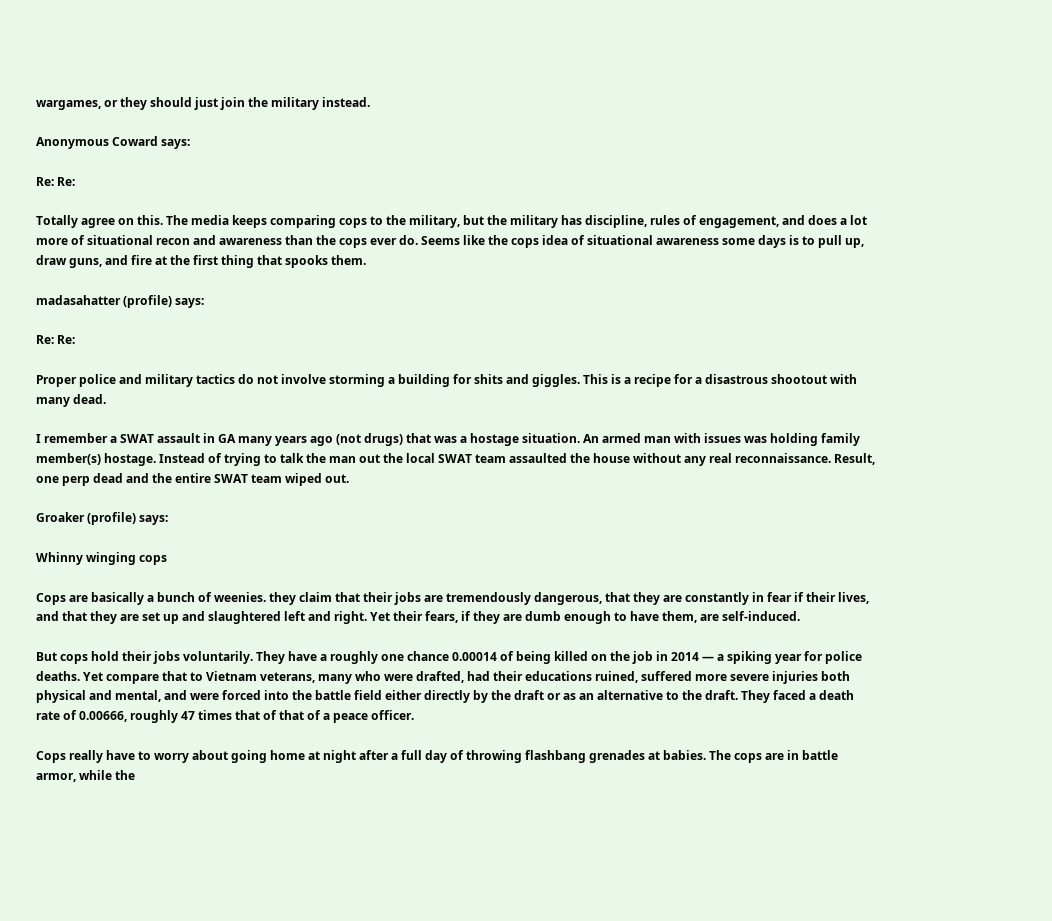wargames, or they should just join the military instead.

Anonymous Coward says:

Re: Re:

Totally agree on this. The media keeps comparing cops to the military, but the military has discipline, rules of engagement, and does a lot more of situational recon and awareness than the cops ever do. Seems like the cops idea of situational awareness some days is to pull up, draw guns, and fire at the first thing that spooks them.

madasahatter (profile) says:

Re: Re:

Proper police and military tactics do not involve storming a building for shits and giggles. This is a recipe for a disastrous shootout with many dead.

I remember a SWAT assault in GA many years ago (not drugs) that was a hostage situation. An armed man with issues was holding family member(s) hostage. Instead of trying to talk the man out the local SWAT team assaulted the house without any real reconnaissance. Result, one perp dead and the entire SWAT team wiped out.

Groaker (profile) says:

Whinny winging cops

Cops are basically a bunch of weenies. they claim that their jobs are tremendously dangerous, that they are constantly in fear if their lives, and that they are set up and slaughtered left and right. Yet their fears, if they are dumb enough to have them, are self-induced.

But cops hold their jobs voluntarily. They have a roughly one chance 0.00014 of being killed on the job in 2014 — a spiking year for police deaths. Yet compare that to Vietnam veterans, many who were drafted, had their educations ruined, suffered more severe injuries both physical and mental, and were forced into the battle field either directly by the draft or as an alternative to the draft. They faced a death rate of 0.00666, roughly 47 times that of that of a peace officer.

Cops really have to worry about going home at night after a full day of throwing flashbang grenades at babies. The cops are in battle armor, while the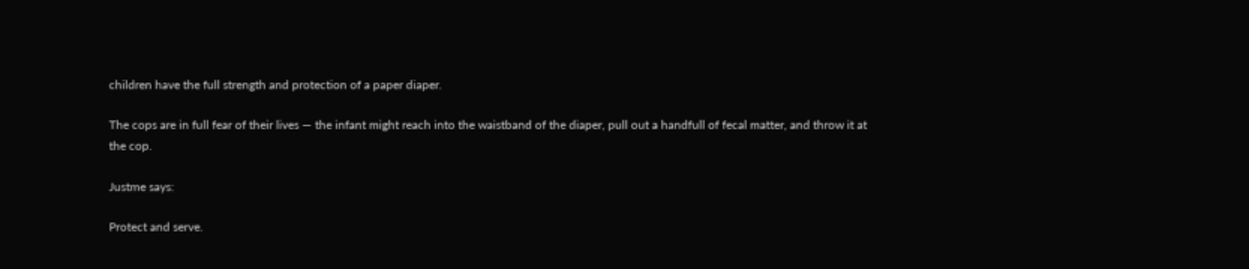children have the full strength and protection of a paper diaper.

The cops are in full fear of their lives — the infant might reach into the waistband of the diaper, pull out a handfull of fecal matter, and throw it at the cop.

Justme says:

Protect and serve.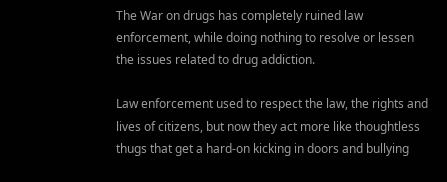The War on drugs has completely ruined law enforcement, while doing nothing to resolve or lessen the issues related to drug addiction.

Law enforcement used to respect the law, the rights and lives of citizens, but now they act more like thoughtless thugs that get a hard-on kicking in doors and bullying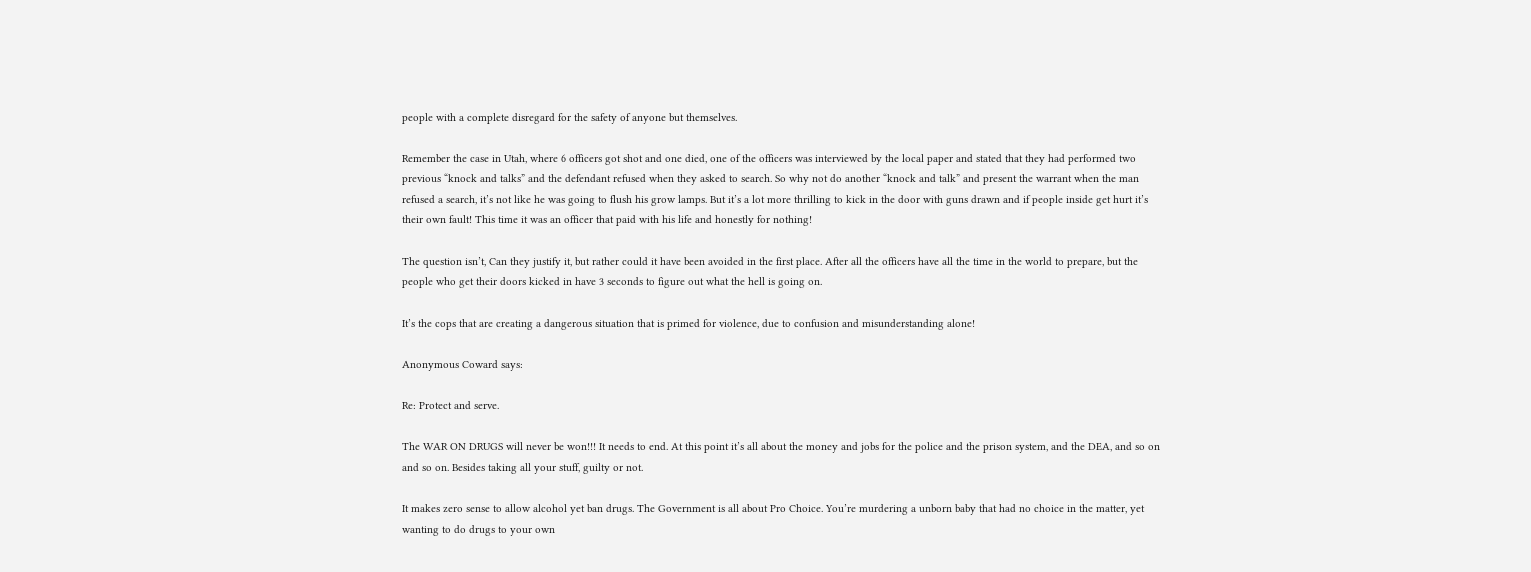people with a complete disregard for the safety of anyone but themselves.

Remember the case in Utah, where 6 officers got shot and one died, one of the officers was interviewed by the local paper and stated that they had performed two previous “knock and talks” and the defendant refused when they asked to search. So why not do another “knock and talk” and present the warrant when the man refused a search, it’s not like he was going to flush his grow lamps. But it’s a lot more thrilling to kick in the door with guns drawn and if people inside get hurt it’s their own fault! This time it was an officer that paid with his life and honestly for nothing!

The question isn’t, Can they justify it, but rather could it have been avoided in the first place. After all the officers have all the time in the world to prepare, but the people who get their doors kicked in have 3 seconds to figure out what the hell is going on.

It’s the cops that are creating a dangerous situation that is primed for violence, due to confusion and misunderstanding alone!

Anonymous Coward says:

Re: Protect and serve.

The WAR ON DRUGS will never be won!!! It needs to end. At this point it’s all about the money and jobs for the police and the prison system, and the DEA, and so on and so on. Besides taking all your stuff, guilty or not.

It makes zero sense to allow alcohol yet ban drugs. The Government is all about Pro Choice. You’re murdering a unborn baby that had no choice in the matter, yet wanting to do drugs to your own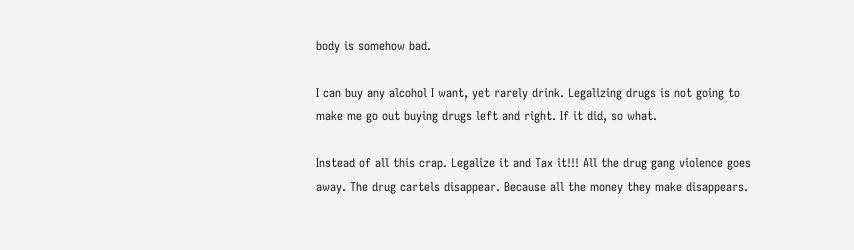body is somehow bad.

I can buy any alcohol I want, yet rarely drink. Legalizing drugs is not going to make me go out buying drugs left and right. If it did, so what.

Instead of all this crap. Legalize it and Tax it!!! All the drug gang violence goes away. The drug cartels disappear. Because all the money they make disappears.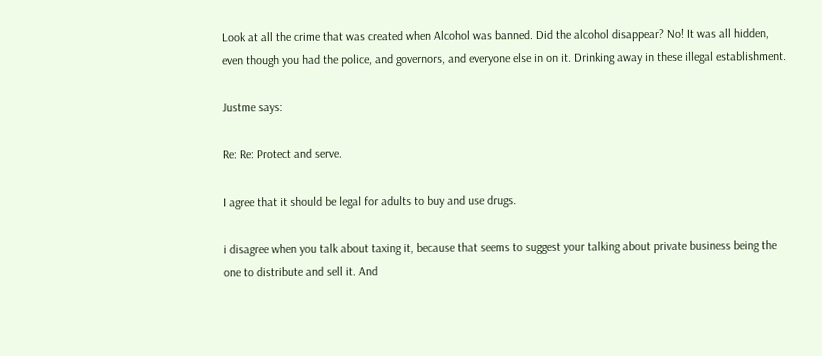Look at all the crime that was created when Alcohol was banned. Did the alcohol disappear? No! It was all hidden, even though you had the police, and governors, and everyone else in on it. Drinking away in these illegal establishment.

Justme says:

Re: Re: Protect and serve.

I agree that it should be legal for adults to buy and use drugs.

i disagree when you talk about taxing it, because that seems to suggest your talking about private business being the one to distribute and sell it. And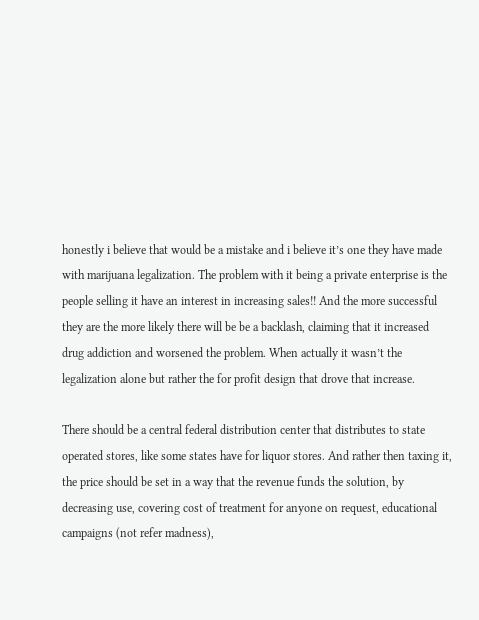honestly i believe that would be a mistake and i believe it’s one they have made with marijuana legalization. The problem with it being a private enterprise is the people selling it have an interest in increasing sales!! And the more successful they are the more likely there will be be a backlash, claiming that it increased drug addiction and worsened the problem. When actually it wasn’t the legalization alone but rather the for profit design that drove that increase.

There should be a central federal distribution center that distributes to state operated stores, like some states have for liquor stores. And rather then taxing it, the price should be set in a way that the revenue funds the solution, by decreasing use, covering cost of treatment for anyone on request, educational campaigns (not refer madness),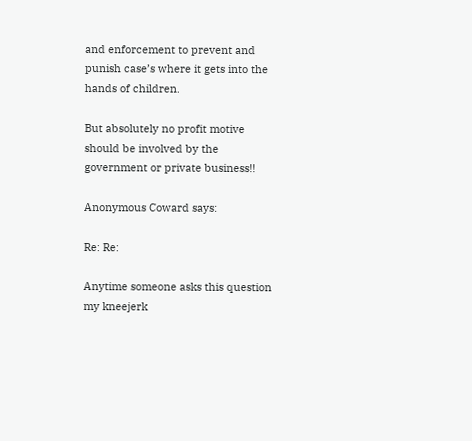and enforcement to prevent and punish case’s where it gets into the hands of children.

But absolutely no profit motive should be involved by the government or private business!!

Anonymous Coward says:

Re: Re:

Anytime someone asks this question my kneejerk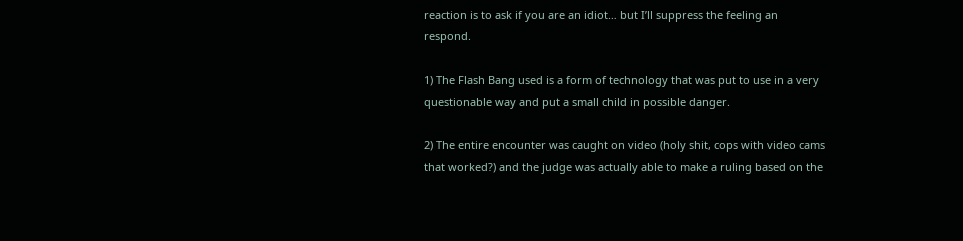reaction is to ask if you are an idiot… but I’ll suppress the feeling an respond.

1) The Flash Bang used is a form of technology that was put to use in a very questionable way and put a small child in possible danger.

2) The entire encounter was caught on video (holy shit, cops with video cams that worked?) and the judge was actually able to make a ruling based on the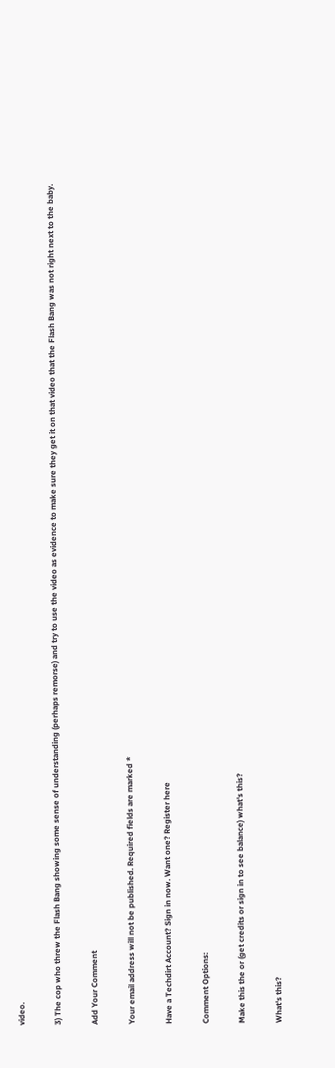video.

3) The cop who threw the Flash Bang showing some sense of understanding (perhaps remorse) and try to use the video as evidence to make sure they get it on that video that the Flash Bang was not right next to the baby.

Add Your Comment

Your email address will not be published. Required fields are marked *

Have a Techdirt Account? Sign in now. Want one? Register here

Comment Options:

Make this the or (get credits or sign in to see balance) what's this?

What's this?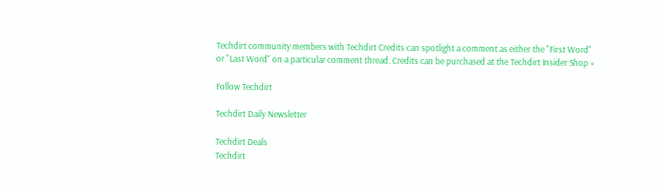Techdirt community members with Techdirt Credits can spotlight a comment as either the "First Word" or "Last Word" on a particular comment thread. Credits can be purchased at the Techdirt Insider Shop »

Follow Techdirt

Techdirt Daily Newsletter

Techdirt Deals
Techdirt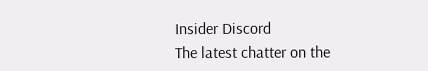Insider Discord
The latest chatter on the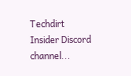Techdirt Insider Discord channel...